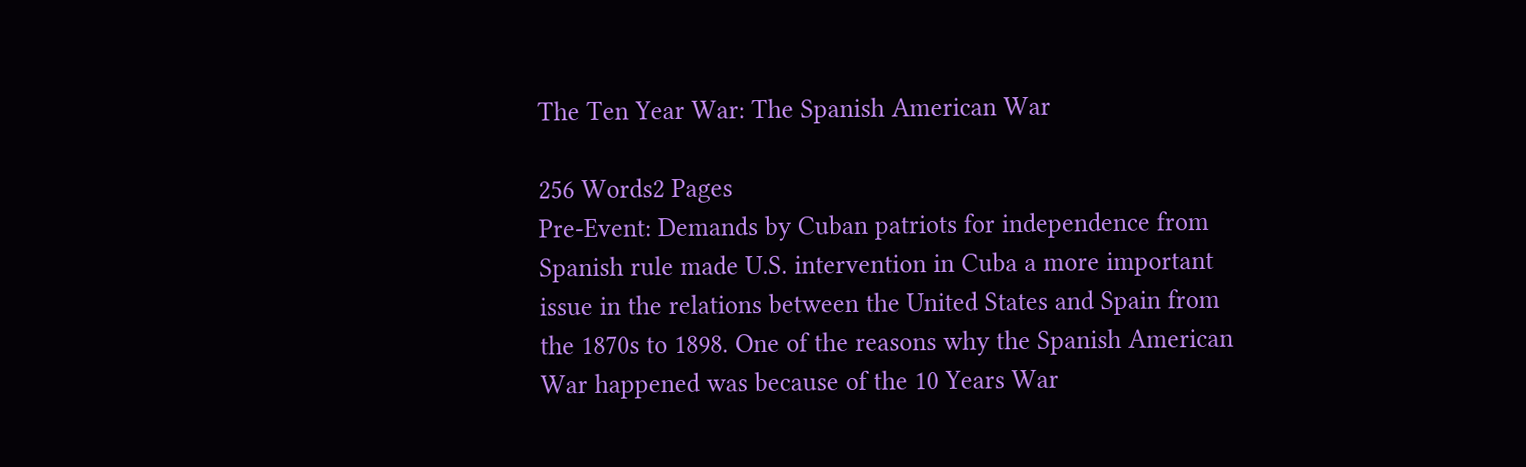The Ten Year War: The Spanish American War

256 Words2 Pages
Pre-Event: Demands by Cuban patriots for independence from Spanish rule made U.S. intervention in Cuba a more important issue in the relations between the United States and Spain from the 1870s to 1898. One of the reasons why the Spanish American War happened was because of the 10 Years War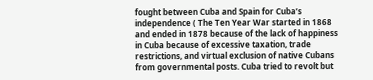fought between Cuba and Spain for Cuba’s independence ( The Ten Year War started in 1868 and ended in 1878 because of the lack of happiness in Cuba because of excessive taxation, trade restrictions, and virtual exclusion of native Cubans from governmental posts. Cuba tried to revolt but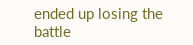ended up losing the battle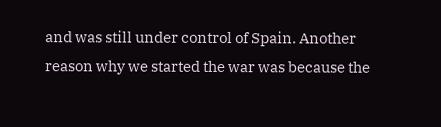and was still under control of Spain. Another reason why we started the war was because the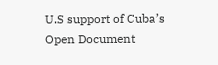U.S support of Cuba’s
Open Document